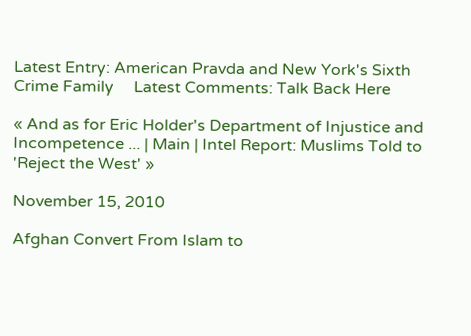Latest Entry: American Pravda and New York's Sixth Crime Family     Latest Comments: Talk Back Here

« And as for Eric Holder's Department of Injustice and Incompetence ... | Main | Intel Report: Muslims Told to 'Reject the West' »

November 15, 2010

Afghan Convert From Islam to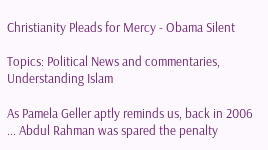Christianity Pleads for Mercy - Obama Silent

Topics: Political News and commentaries, Understanding Islam

As Pamela Geller aptly reminds us, back in 2006 ... Abdul Rahman was spared the penalty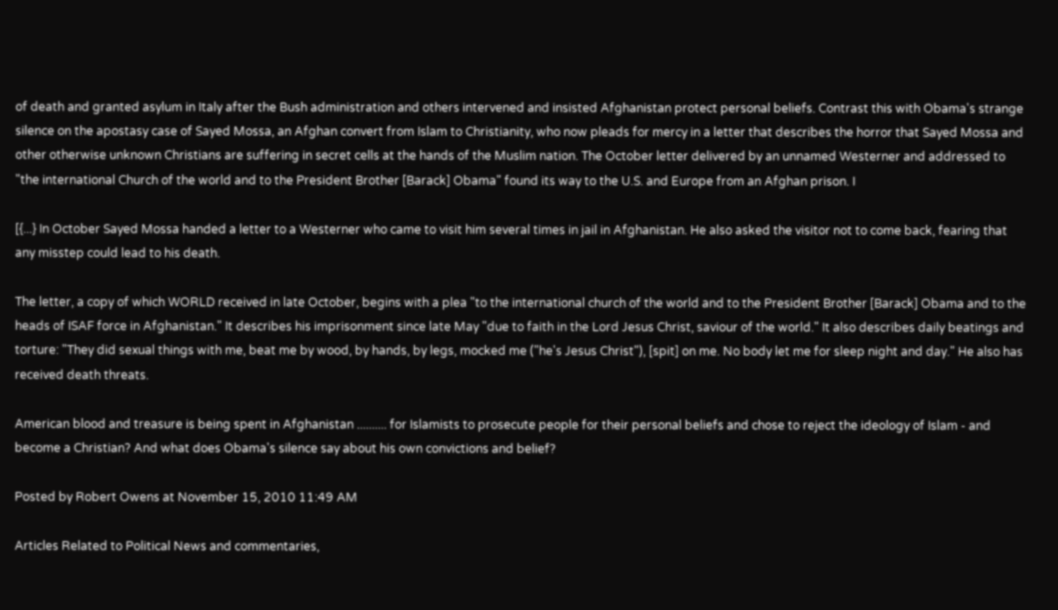of death and granted asylum in Italy after the Bush administration and others intervened and insisted Afghanistan protect personal beliefs. Contrast this with Obama's strange silence on the apostasy case of Sayed Mossa, an Afghan convert from Islam to Christianity, who now pleads for mercy in a letter that describes the horror that Sayed Mossa and other otherwise unknown Christians are suffering in secret cells at the hands of the Muslim nation. The October letter delivered by an unnamed Westerner and addressed to "the international Church of the world and to the President Brother [Barack] Obama" found its way to the U.S. and Europe from an Afghan prison. I

[{...} In October Sayed Mossa handed a letter to a Westerner who came to visit him several times in jail in Afghanistan. He also asked the visitor not to come back, fearing that any misstep could lead to his death.

The letter, a copy of which WORLD received in late October, begins with a plea "to the international church of the world and to the President Brother [Barack] Obama and to the heads of ISAF force in Afghanistan." It describes his imprisonment since late May "due to faith in the Lord Jesus Christ, saviour of the world." It also describes daily beatings and torture: "They did sexual things with me, beat me by wood, by hands, by legs, mocked me ("he's Jesus Christ"), [spit] on me. No body let me for sleep night and day." He also has received death threats.

American blood and treasure is being spent in Afghanistan .......... for Islamists to prosecute people for their personal beliefs and chose to reject the ideology of Islam - and become a Christian? And what does Obama's silence say about his own convictions and belief?

Posted by Robert Owens at November 15, 2010 11:49 AM

Articles Related to Political News and commentaries,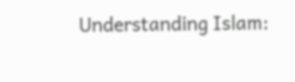Understanding Islam: